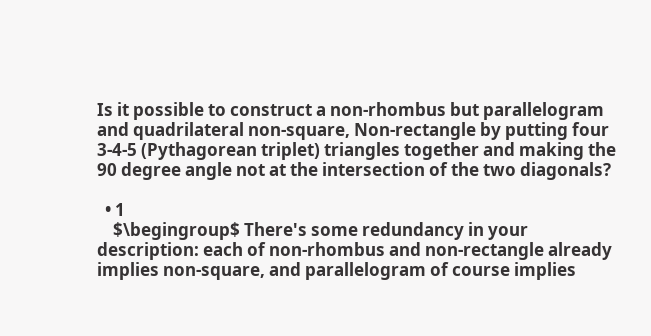Is it possible to construct a non-rhombus but parallelogram and quadrilateral non-square, Non-rectangle by putting four 3-4-5 (Pythagorean triplet) triangles together and making the 90 degree angle not at the intersection of the two diagonals?

  • 1
    $\begingroup$ There's some redundancy in your description: each of non-rhombus and non-rectangle already implies non-square, and parallelogram of course implies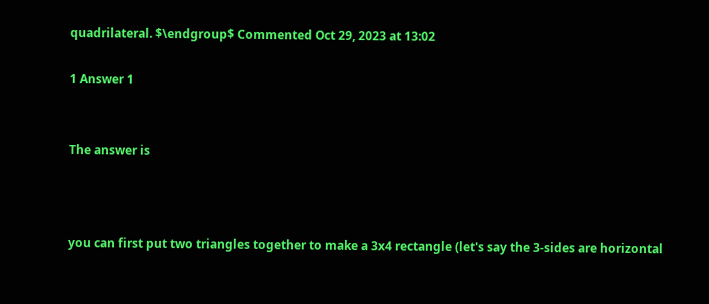quadrilateral. $\endgroup$ Commented Oct 29, 2023 at 13:02

1 Answer 1


The answer is



you can first put two triangles together to make a 3x4 rectangle (let's say the 3-sides are horizontal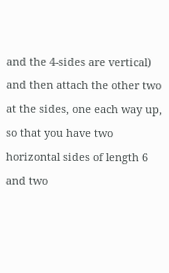and the 4-sides are vertical) and then attach the other two at the sides, one each way up, so that you have two horizontal sides of length 6 and two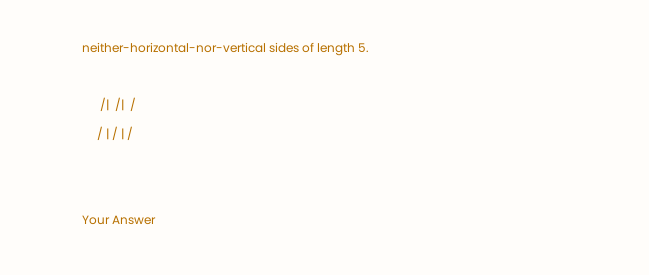neither-horizontal-nor-vertical sides of length 5.

      /|  /|  /
     / | / | /


Your Answer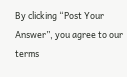By clicking “Post Your Answer”, you agree to our terms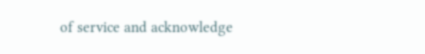of service and acknowledge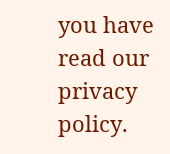you have read our privacy policy.